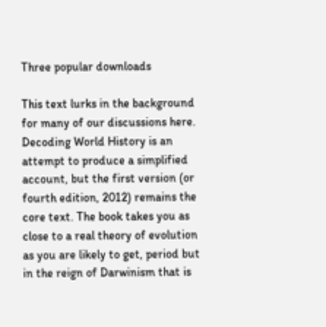Three popular downloads

This text lurks in the background for many of our discussions here. Decoding World History is an attempt to produce a simplified account, but the first version (or fourth edition, 2012) remains the core text. The book takes you as close to a real theory of evolution as you are likely to get, period but in the reign of Darwinism that is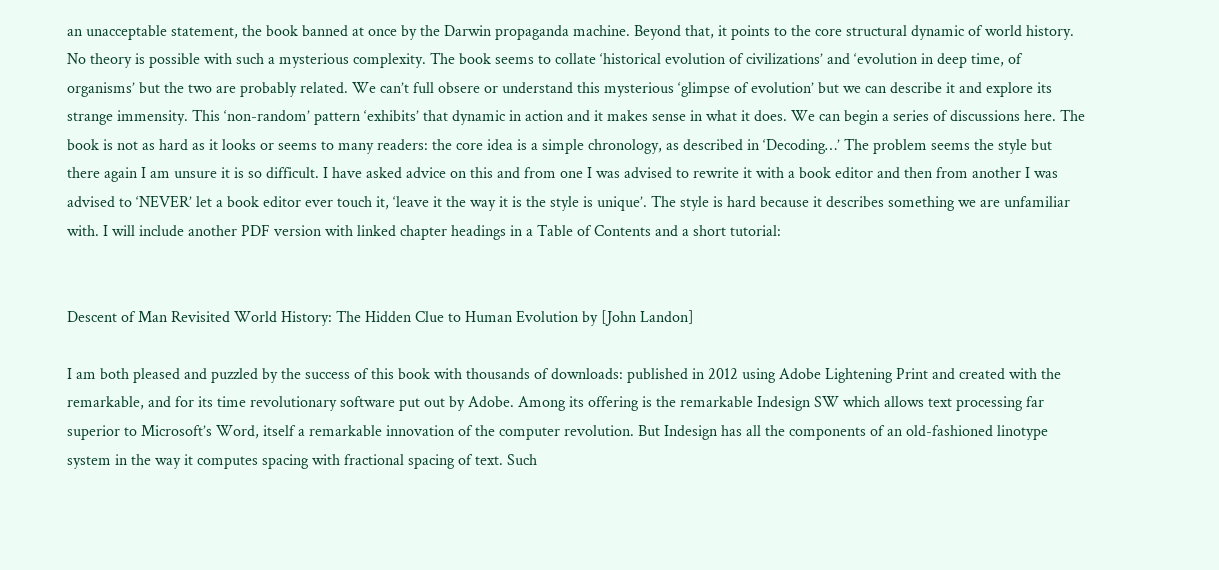an unacceptable statement, the book banned at once by the Darwin propaganda machine. Beyond that, it points to the core structural dynamic of world history. No theory is possible with such a mysterious complexity. The book seems to collate ‘historical evolution of civilizations’ and ‘evolution in deep time, of organisms’ but the two are probably related. We can’t full obsere or understand this mysterious ‘glimpse of evolution’ but we can describe it and explore its strange immensity. This ‘non-random’ pattern ‘exhibits’ that dynamic in action and it makes sense in what it does. We can begin a series of discussions here. The book is not as hard as it looks or seems to many readers: the core idea is a simple chronology, as described in ‘Decoding…’ The problem seems the style but there again I am unsure it is so difficult. I have asked advice on this and from one I was advised to rewrite it with a book editor and then from another I was advised to ‘NEVER’ let a book editor ever touch it, ‘leave it the way it is the style is unique’. The style is hard because it describes something we are unfamiliar with. I will include another PDF version with linked chapter headings in a Table of Contents and a short tutorial:


Descent of Man Revisited World History: The Hidden Clue to Human Evolution by [John Landon]

I am both pleased and puzzled by the success of this book with thousands of downloads: published in 2012 using Adobe Lightening Print and created with the remarkable, and for its time revolutionary software put out by Adobe. Among its offering is the remarkable Indesign SW which allows text processing far superior to Microsoft’s Word, itself a remarkable innovation of the computer revolution. But Indesign has all the components of an old-fashioned linotype system in the way it computes spacing with fractional spacing of text. Such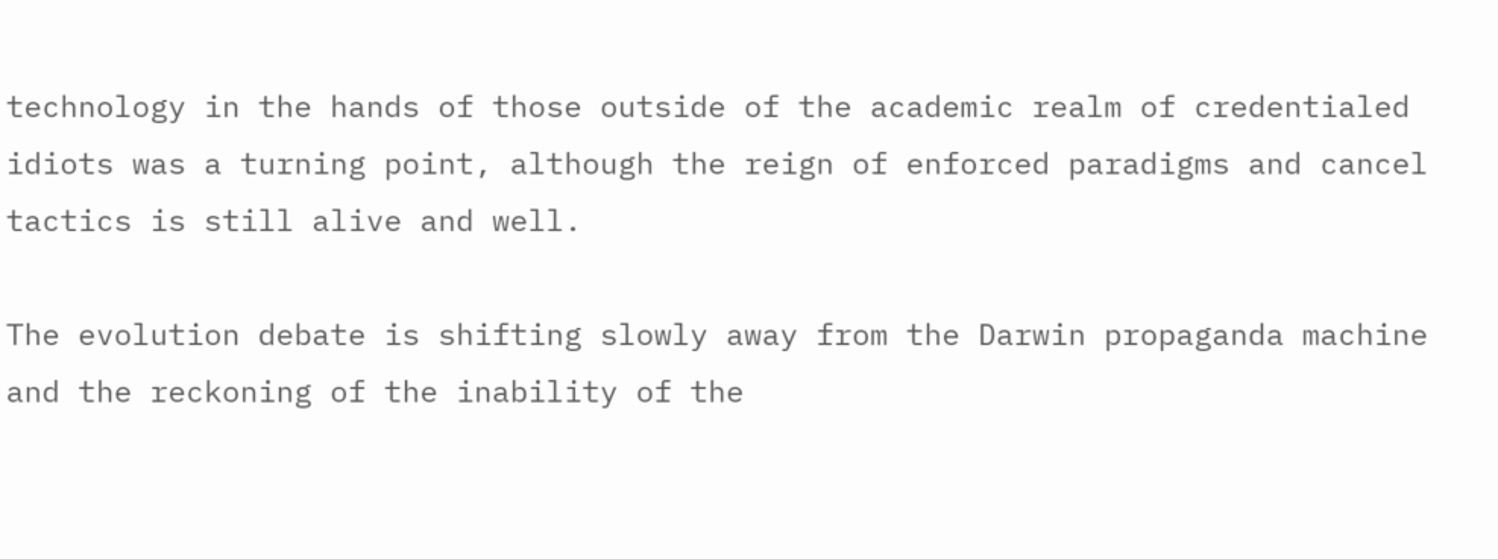technology in the hands of those outside of the academic realm of credentialed idiots was a turning point, although the reign of enforced paradigms and cancel tactics is still alive and well.

The evolution debate is shifting slowly away from the Darwin propaganda machine and the reckoning of the inability of the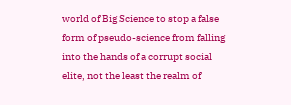world of Big Science to stop a false form of pseudo-science from falling into the hands of a corrupt social elite, not the least the realm of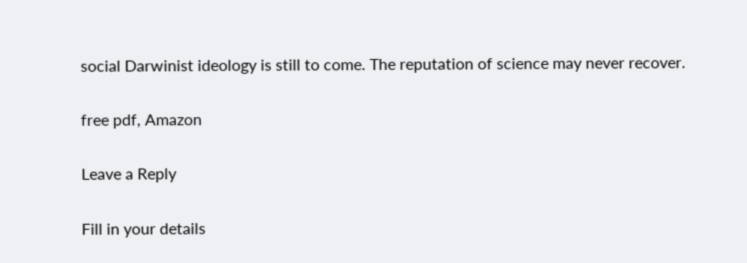social Darwinist ideology is still to come. The reputation of science may never recover.

free pdf, Amazon

Leave a Reply

Fill in your details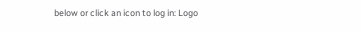below or click an icon to log in: Logo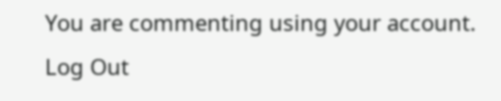You are commenting using your account. Log Out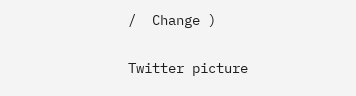/  Change )

Twitter picture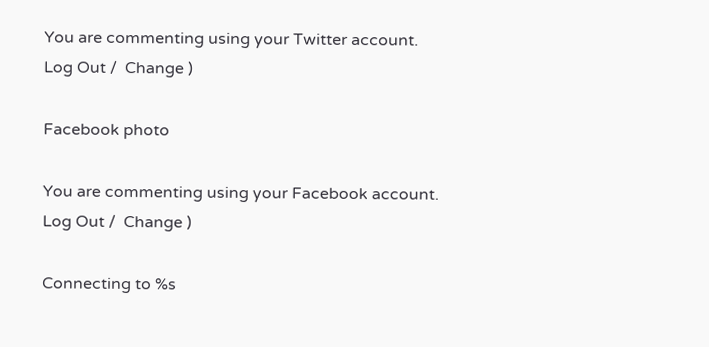You are commenting using your Twitter account. Log Out /  Change )

Facebook photo

You are commenting using your Facebook account. Log Out /  Change )

Connecting to %s